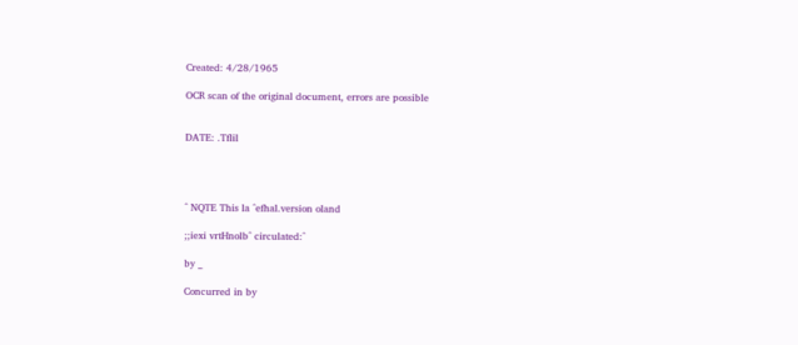Created: 4/28/1965

OCR scan of the original document, errors are possible


DATE: .Tflil




^ NQTE This la ^efhal.version oland

;;iexi vrtHnolb^ circulated:^

by _

Concurred in by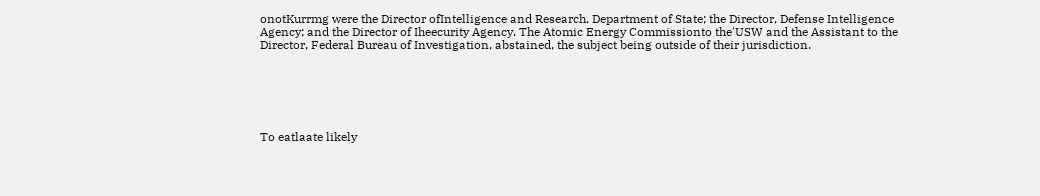onotKurrmg were the Director ofIntelligence and Research, Department of State; the Director, Defense Intelligence Agency; and the Director of Iheecurity Agency. The Atomic Energy Commissionto the'USW and the Assistant to the Director, Federal Bureau of Investigation, abstained, the subject being outside of their jurisdiction.






To eatlaate likely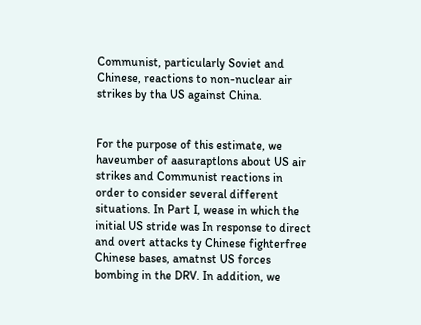Communist, particularly Soviet and Chinese, reactions to non-nuclear air strikes by tha US against China.


For the purpose of this estimate, we haveumber of aasuraptlons about US air strikes and Communist reactions in order to consider several different situations. In Part I, wease in which the initial US stride was In response to direct and overt attacks ty Chinese fighterfree Chinese bases, amatnst US forces bombing in the DRV. In addition, we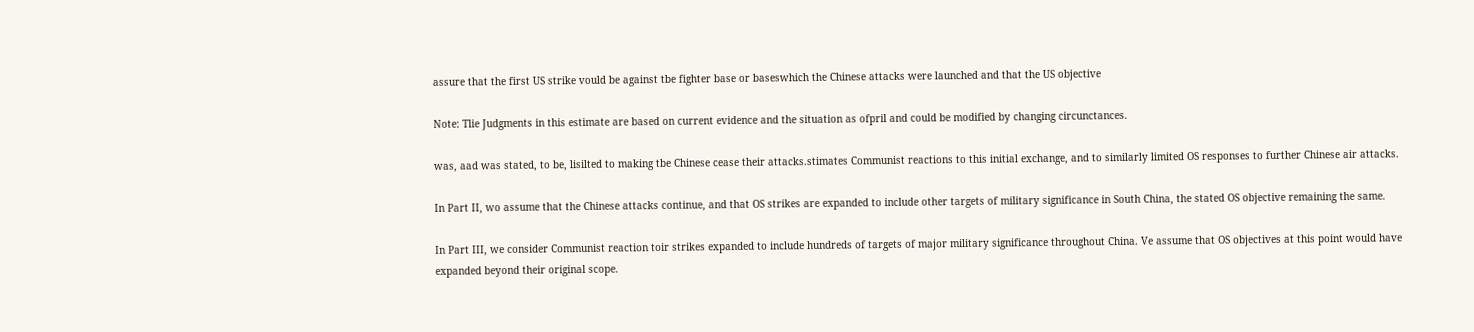assure that the first US strike vould be against tbe fighter base or baseswhich the Chinese attacks were launched and that the US objective

Note: Tlie Judgments in this estimate are based on current evidence and the situation as ofpril and could be modified by changing circunctances.

was, aad was stated, to be, lisilted to making tbe Chinese cease their attacks.stimates Communist reactions to this initial exchange, and to similarly limited OS responses to further Chinese air attacks.

In Part II, wo assume that the Chinese attacks continue, and that OS strikes are expanded to include other targets of military significance in South China, the stated OS objective remaining the same.

In Part III, we consider Communist reaction toir strikes expanded to include hundreds of targets of major military significance throughout China. Ve assume that OS objectives at this point would have expanded beyond their original scope.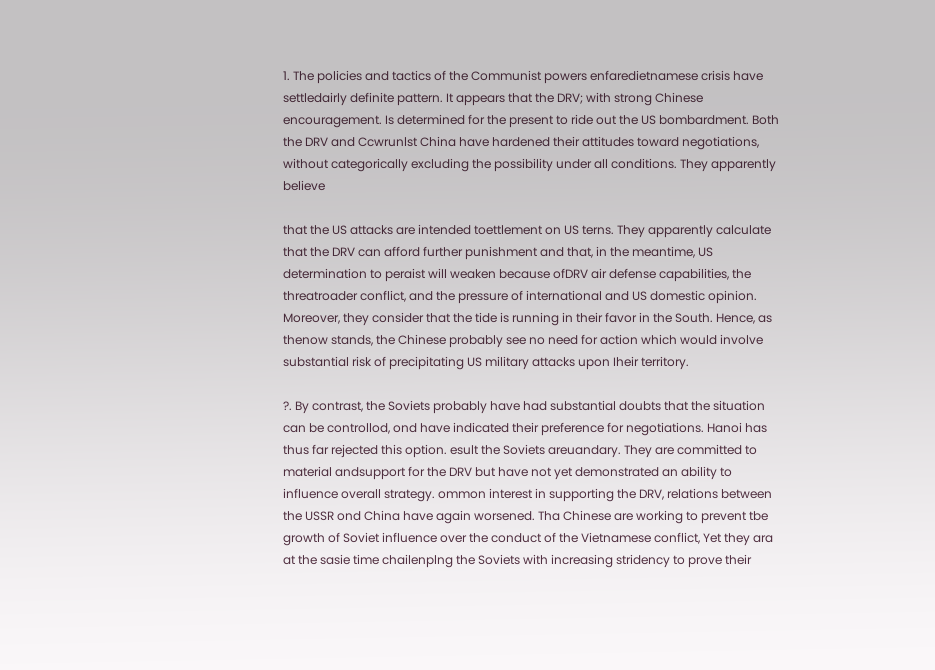1. The policies and tactics of the Communist powers enfaredietnamese crisis have settledairly definite pattern. It appears that the DRV; with strong Chinese encouragement. Is determined for the present to ride out the US bombardment. Both the DRV and Ccwrunlst China have hardened their attitudes toward negotiations, without categorically excluding the possibility under all conditions. They apparently believe

that the US attacks are intended toettlement on US terns. They apparently calculate that the DRV can afford further punishment and that, in the meantime, US determination to peraist will weaken because ofDRV air defense capabilities, the threatroader conflict, and the pressure of international and US domestic opinion. Moreover, they consider that the tide is running in their favor in the South. Hence, as thenow stands, the Chinese probably see no need for action which would involve substantial risk of precipitating US military attacks upon Iheir territory.

?. By contrast, the Soviets probably have had substantial doubts that the situation can be controllod, ond have indicated their preference for negotiations. Hanoi has thus far rejected this option. esult the Soviets areuandary. They are committed to material andsupport for the DRV but have not yet demonstrated an ability to influence overall strategy. ommon interest in supporting the DRV, relations between the USSR ond China have again worsened. Tha Chinese are working to prevent tbe growth of Soviet influence over the conduct of the Vietnamese conflict, Yet they ara at the sasie time chailenplng the Soviets with increasing stridency to prove their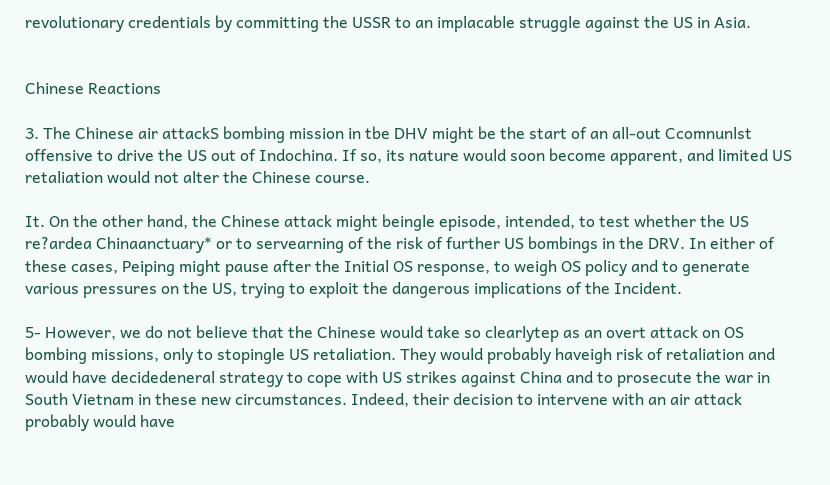revolutionary credentials by committing the USSR to an implacable struggle against the US in Asia.


Chinese Reactions

3. The Chinese air attackS bombing mission in tbe DHV might be the start of an all-out Ccomnunlst offensive to drive the US out of Indochina. If so, its nature would soon become apparent, and limited US retaliation would not alter the Chinese course.

It. On the other hand, the Chinese attack might beingle episode, intended, to test whether the US re?ardea Chinaanctuary* or to servearning of the risk of further US bombings in the DRV. In either of these cases, Peiping might pause after the Initial OS response, to weigh OS policy and to generate various pressures on the US, trying to exploit the dangerous implications of the Incident.

5- However, we do not believe that the Chinese would take so clearlytep as an overt attack on OS bombing missions, only to stopingle US retaliation. They would probably haveigh risk of retaliation and would have decidedeneral strategy to cope with US strikes against China and to prosecute the war in South Vietnam in these new circumstances. Indeed, their decision to intervene with an air attack probably would have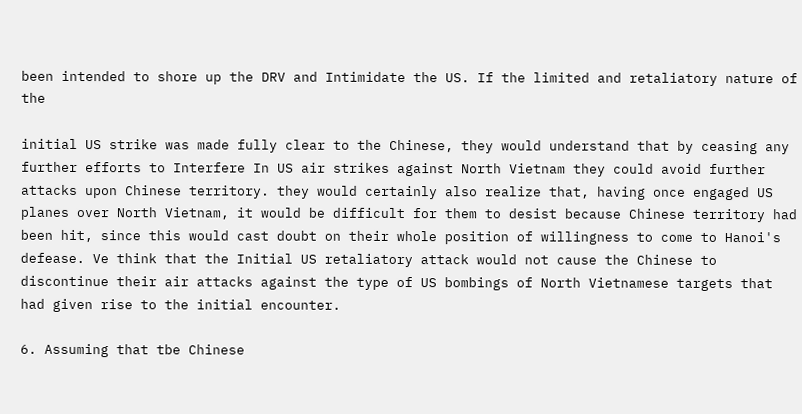been intended to shore up the DRV and Intimidate the US. If the limited and retaliatory nature of the

initial US strike was made fully clear to the Chinese, they would understand that by ceasing any further efforts to Interfere In US air strikes against North Vietnam they could avoid further attacks upon Chinese territory. they would certainly also realize that, having once engaged US planes over North Vietnam, it would be difficult for them to desist because Chinese territory had been hit, since this would cast doubt on their whole position of willingness to come to Hanoi's defease. Ve think that the Initial US retaliatory attack would not cause the Chinese to discontinue their air attacks against the type of US bombings of North Vietnamese targets that had given rise to the initial encounter.

6. Assuming that tbe Chinese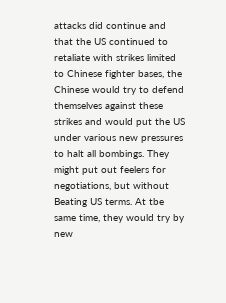attacks did continue and that the US continued to retaliate with strikes limited to Chinese fighter bases, the Chinese would try to defend themselves against these strikes and would put the US under various new pressures to halt all bombings. They might put out feelers for negotiations, but without Beating US terms. At tbe same time, they would try by new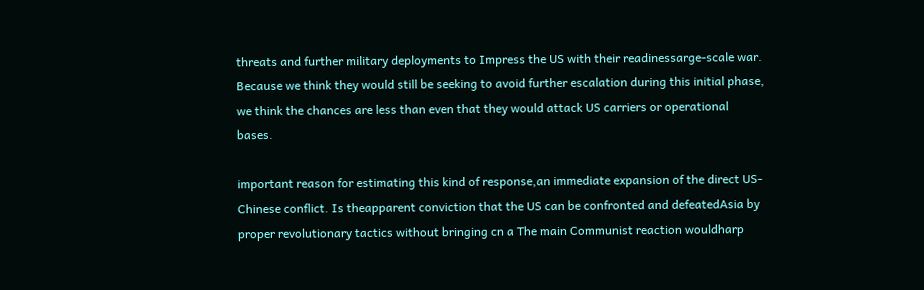threats and further military deployments to Impress the US with their readinessarge-scale war. Because we think they would still be seeking to avoid further escalation during this initial phase, we think the chances are less than even that they would attack US carriers or operational bases.

important reason for estimating this kind of response,an immediate expansion of the direct US-Chinese conflict. Is theapparent conviction that the US can be confronted and defeatedAsia by proper revolutionary tactics without bringing cn a The main Communist reaction wouldharp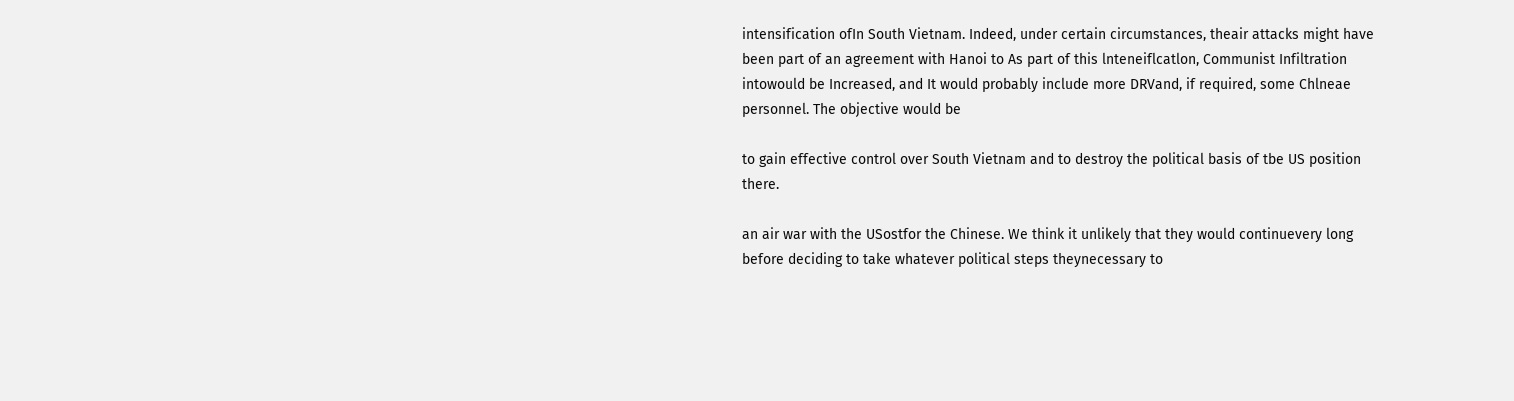intensification ofIn South Vietnam. Indeed, under certain circumstances, theair attacks might have been part of an agreement with Hanoi to As part of this lnteneiflcatlon, Communist Infiltration intowould be Increased, and It would probably include more DRVand, if required, some Chlneae personnel. The objective would be

to gain effective control over South Vietnam and to destroy the political basis of tbe US position there.

an air war with the USostfor the Chinese. We think it unlikely that they would continuevery long before deciding to take whatever political steps theynecessary to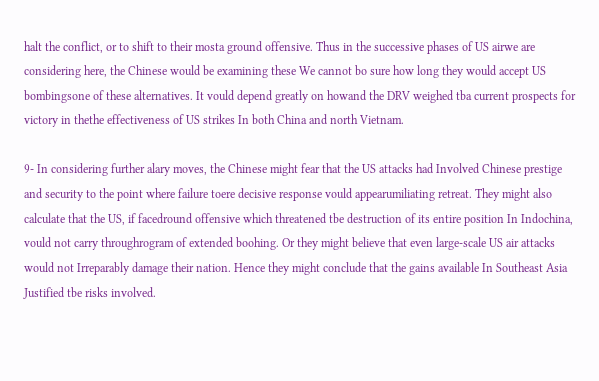halt the conflict, or to shift to their mosta ground offensive. Thus in the successive phases of US airwe are considering here, the Chinese would be examining these We cannot bo sure how long they would accept US bombingsone of these alternatives. It vould depend greatly on howand the DRV weighed tba current prospects for victory in thethe effectiveness of US strikes In both China and north Vietnam.

9- In considering further alary moves, the Chinese might fear that the US attacks had Involved Chinese prestige and security to the point where failure toere decisive response vould appearumiliating retreat. They might also calculate that the US, if facedround offensive which threatened tbe destruction of its entire position In Indochina, vould not carry throughrogram of extended boohing. Or they might believe that even large-scale US air attacks would not Irreparably damage their nation. Hence they might conclude that the gains available In Southeast Asia Justified tbe risks involved.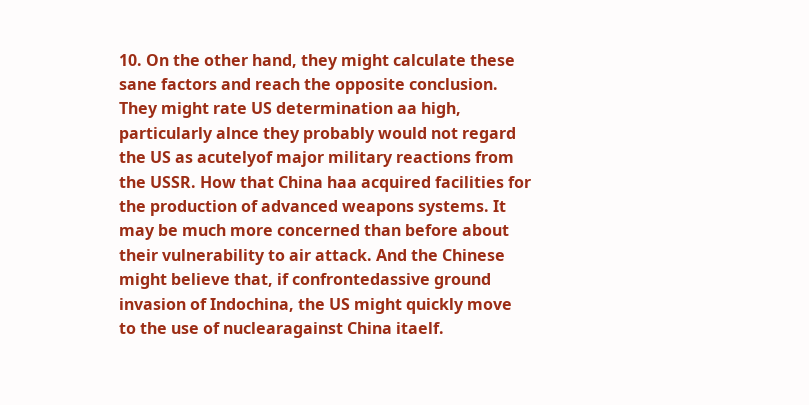10. On the other hand, they might calculate these sane factors and reach the opposite conclusion. They might rate US determination aa high, particularly alnce they probably would not regard the US as acutelyof major military reactions from the USSR. How that China haa acquired facilities for the production of advanced weapons systems. It may be much more concerned than before about their vulnerability to air attack. And the Chinese might believe that, if confrontedassive ground invasion of Indochina, the US might quickly move to the use of nuclearagainst China itaelf.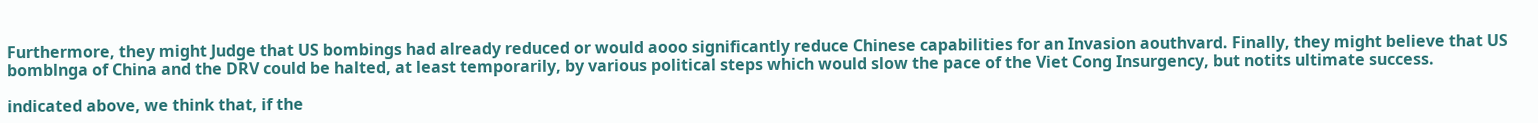Furthermore, they might Judge that US bombings had already reduced or would aooo significantly reduce Chinese capabilities for an Invasion aouthvard. Finally, they might believe that US bomblnga of China and the DRV could be halted, at least temporarily, by various political steps which would slow the pace of the Viet Cong Insurgency, but notits ultimate success.

indicated above, we think that, if the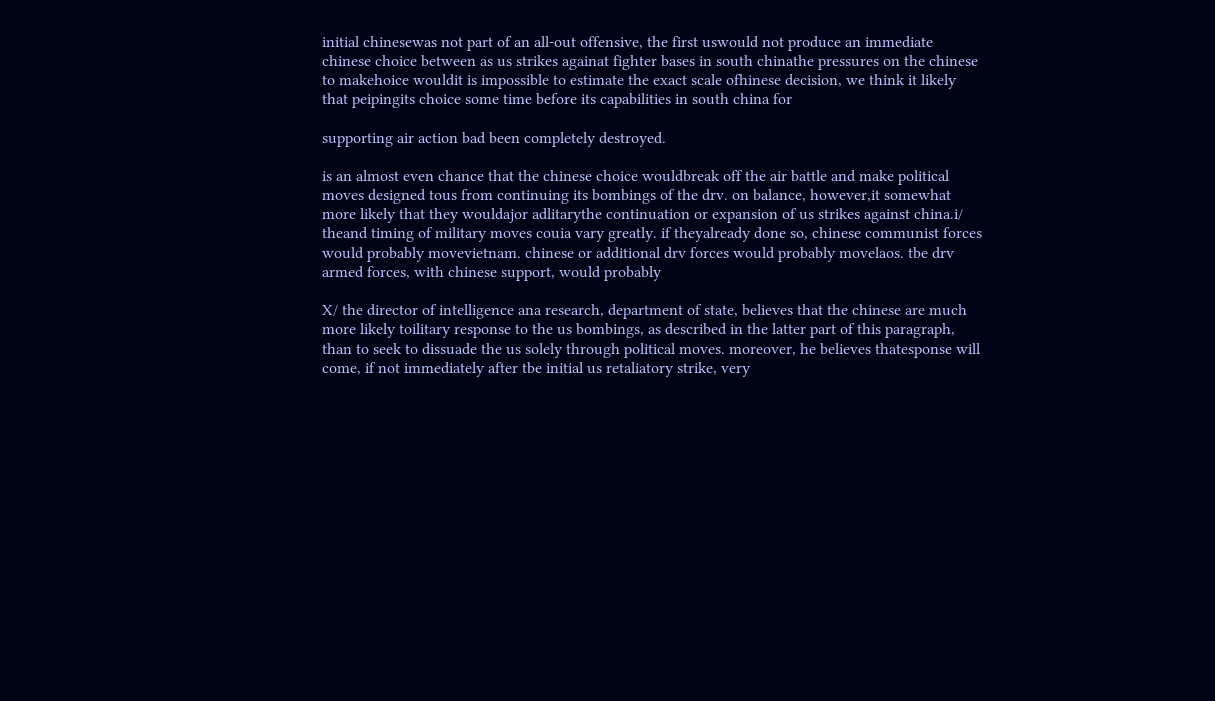initial chinesewas not part of an all-out offensive, the first uswould not produce an immediate chinese choice between as us strikes againat fighter bases in south chinathe pressures on the chinese to makehoice wouldit is impossible to estimate the exact scale ofhinese decision, we think it likely that peipingits choice some time before its capabilities in south china for

supporting air action bad been completely destroyed.

is an almost even chance that the chinese choice wouldbreak off the air battle and make political moves designed tous from continuing its bombings of the drv. on balance, however,it somewhat more likely that they wouldajor adlitarythe continuation or expansion of us strikes against china.i/ theand timing of military moves couia vary greatly. if theyalready done so, chinese communist forces would probably movevietnam. chinese or additional drv forces would probably movelaos. tbe drv armed forces, with chinese support, would probably

X/ the director of intelligence ana research, department of state, believes that the chinese are much more likely toilitary response to the us bombings, as described in the latter part of this paragraph, than to seek to dissuade the us solely through political moves. moreover, he believes thatesponse will come, if not immediately after tbe initial us retaliatory strike, very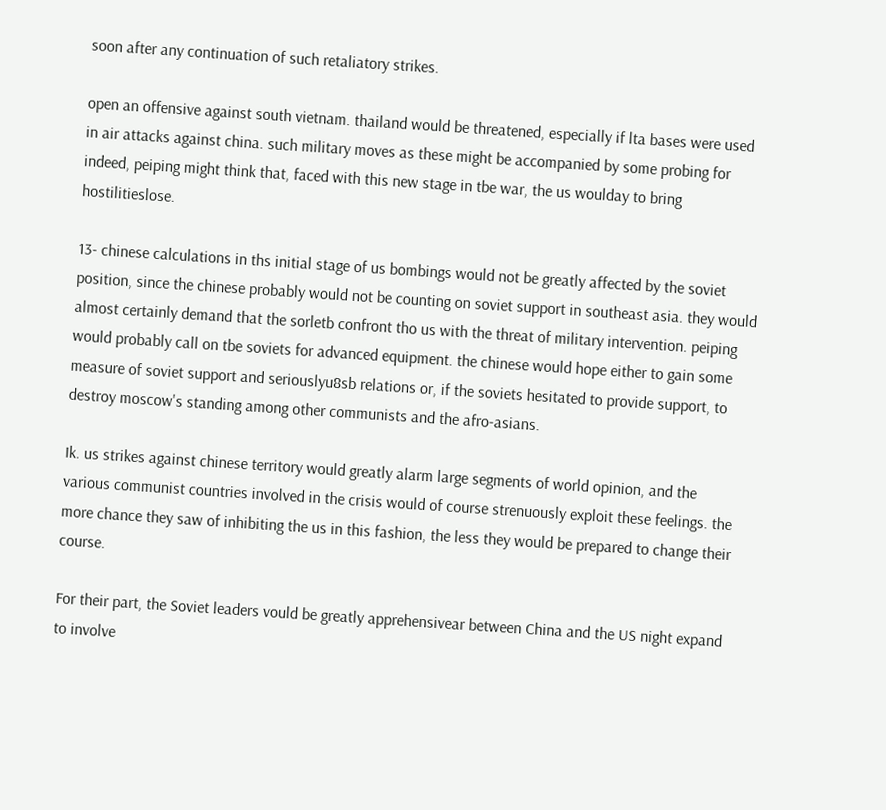soon after any continuation of such retaliatory strikes.

open an offensive against south vietnam. thailand would be threatened, especially if lta bases were used in air attacks against china. such military moves as these might be accompanied by some probing for indeed, peiping might think that, faced with this new stage in tbe war, the us woulday to bring hostilitieslose.

13- chinese calculations in ths initial stage of us bombings would not be greatly affected by the soviet position, since the chinese probably would not be counting on soviet support in southeast asia. they would almost certainly demand that the sorletb confront tho us with the threat of military intervention. peiping would probably call on tbe soviets for advanced equipment. the chinese would hope either to gain some measure of soviet support and seriouslyu8sb relations or, if the soviets hesitated to provide support, to destroy moscow's standing among other communists and the afro-asians.

Ik. us strikes against chinese territory would greatly alarm large segments of world opinion, and the various communist countries involved in the crisis would of course strenuously exploit these feelings. the more chance they saw of inhibiting the us in this fashion, the less they would be prepared to change their course.

For their part, the Soviet leaders vould be greatly apprehensivear between China and the US night expand to involve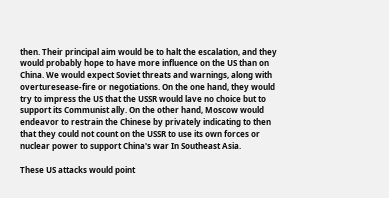then. Their principal aim would be to halt the escalation, and they would probably hope to have more influence on the US than on China. We would expect Soviet threats and warnings, along with overturesease-fire or negotiations. On the one hand, they would try to impress the US that the USSR would lave no choice but to support its Communist ally. On the other hand, Moscow would endeavor to restrain the Chinese by privately indicating to then that they could not count on the USSR to use its own forces or nuclear power to support China's war In Southeast Asia.

These US attacks would point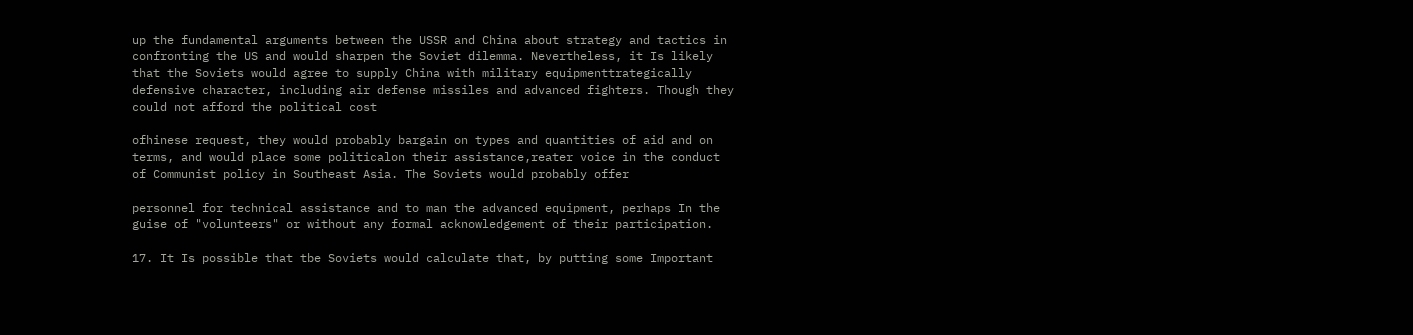up the fundamental arguments between the USSR and China about strategy and tactics in confronting the US and would sharpen the Soviet dilemma. Nevertheless, it Is likely that the Soviets would agree to supply China with military equipmenttrategically defensive character, including air defense missiles and advanced fighters. Though they could not afford the political cost

ofhinese request, they would probably bargain on types and quantities of aid and on terms, and would place some politicalon their assistance,reater voice in the conduct of Communist policy in Southeast Asia. The Soviets would probably offer

personnel for technical assistance and to man the advanced equipment, perhaps In the guise of "volunteers" or without any formal acknowledgement of their participation.

17. It Is possible that tbe Soviets would calculate that, by putting some Important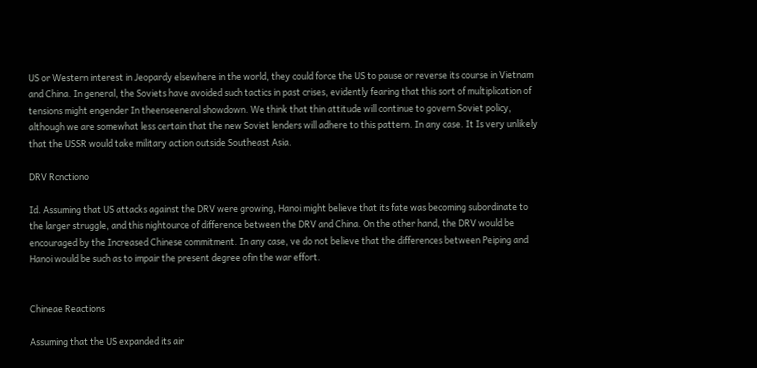US or Western interest in Jeopardy elsewhere in the world, they could force the US to pause or reverse its course in Vietnam and China. In general, the Soviets have avoided such tactics in past crises, evidently fearing that this sort of multiplication of tensions might engender In theenseeneral showdown. We think that thin attitude will continue to govern Soviet policy, although we are somewhat less certain that the new Soviet lenders will adhere to this pattern. In any case. It Is very unlikely that the USSR would take military action outside Southeast Asia.

DRV Rcnctiono

Id. Assuming that US attacks against the DRV were growing, Hanoi might believe that its fate was becoming subordinate to the larger struggle, and this nightource of difference between the DRV and China. On the other hand, the DRV would be encouraged by the Increased Chinese commitment. In any case, ve do not believe that the differences between Peiping and Hanoi would be such as to impair the present degree ofin the war effort.


Chineae Reactions

Assuming that the US expanded its air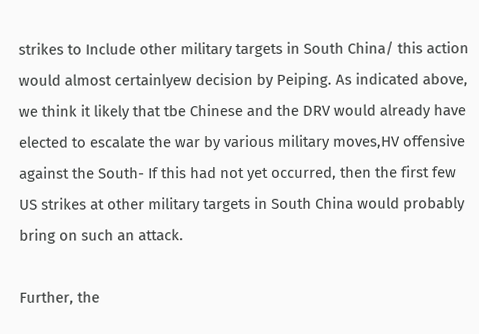strikes to Include other military targets in South China/ this action would almost certainlyew decision by Peiping. As indicated above, we think it likely that tbe Chinese and the DRV would already have elected to escalate the war by various military moves,HV offensive against the South- If this had not yet occurred, then the first few US strikes at other military targets in South China would probably bring on such an attack.

Further, the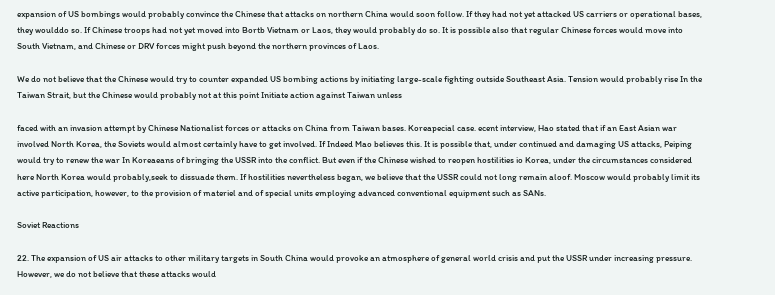expansion of US bombings would probably convince the Chinese that attacks on northern China would soon follow. If they had not yet attacked US carriers or operational bases, they woulddo so. If Chinese troops had not yet moved into Bortb Vietnam or Laos, they would probably do so. It is possible also that regular Chinese forces would move into South Vietnam, and Chinese or DRV forces might push beyond the northern provinces of Laos.

We do not believe that the Chinese would try to counter expanded US bombing actions by initiating large-scale fighting outside Southeast Asia. Tension would probably rise In the Taiwan Strait, but the Chinese would probably not at this point Initiate action against Taiwan unless

faced with an invasion attempt by Chinese Nationalist forces or attacks on China from Taiwan bases. Koreapecial case. ecent interview, Hao stated that if an East Asian war involved North Korea, the Soviets would almost certainly have to get involved. If Indeed Mao believes this. It is possible that, under continued and damaging US attacks, Peiping would try to renew the war In Koreaeans of bringing the USSR into the conflict. But even if the Chinese wished to reopen hostilities io Korea, under the circumstances considered here North Korea would probably,seek to dissuade them. If hostilities nevertheless began, we believe that the USSR could not long remain aloof. Moscow would probably limit its active participation, however, to the provision of materiel and of special units employing advanced conventional equipment such as SANs.

Soviet Reactions

22. The expansion of US air attacks to other military targets in South China would provoke an atmosphere of general world crisis and put the USSR under increasing pressure. However, we do not believe that these attacks would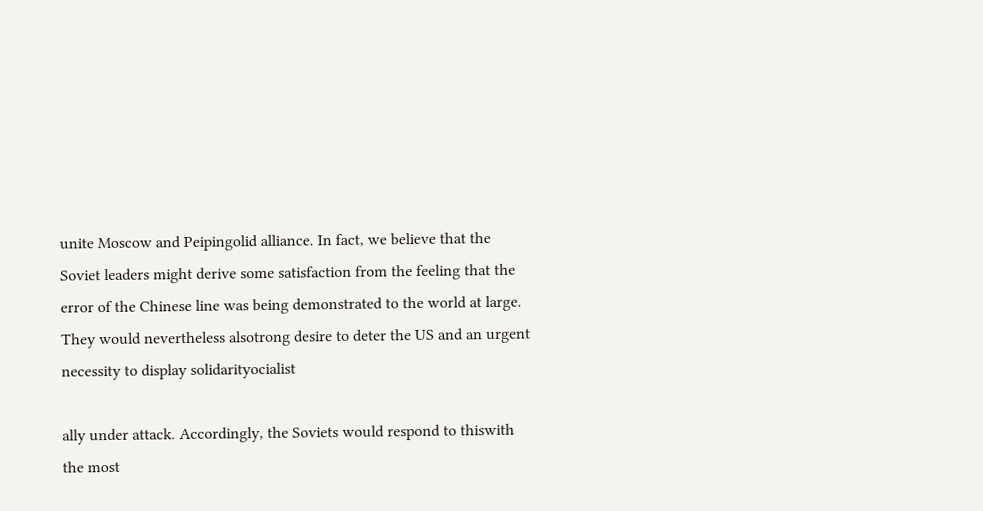unite Moscow and Peipingolid alliance. In fact, we believe that the Soviet leaders might derive some satisfaction from the feeling that the error of the Chinese line was being demonstrated to the world at large. They would nevertheless alsotrong desire to deter the US and an urgent necessity to display solidarityocialist

ally under attack. Accordingly, the Soviets would respond to thiswith the most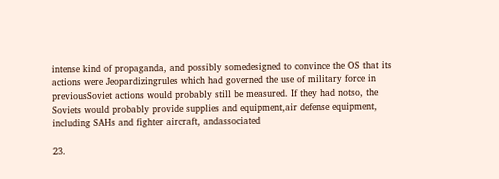intense kind of propaganda, and possibly somedesigned to convince the OS that its actions were Jeopardizingrules which had governed the use of military force in previousSoviet actions would probably still be measured. If they had notso, the Soviets would probably provide supplies and equipment,air defense equipment, including SAHs and fighter aircraft, andassociated

23.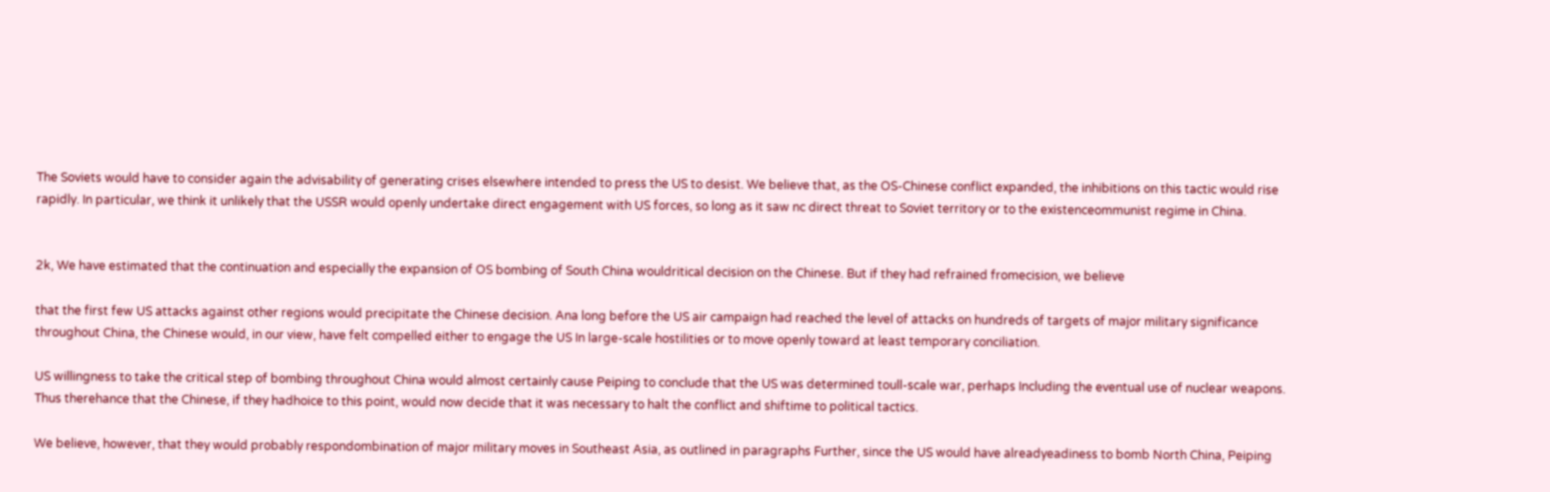The Soviets would have to consider again the advisability of generating crises elsewhere intended to press the US to desist. We believe that, as the OS-Chinese conflict expanded, the inhibitions on this tactic would rise rapidly. In particular, we think it unlikely that the USSR would openly undertake direct engagement with US forces, so long as it saw nc direct threat to Soviet territory or to the existenceommunist regime in China.


2k, We have estimated that the continuation and especially the expansion of OS bombing of South China wouldritical decision on the Chinese. But if they had refrained fromecision, we believe

that the first few US attacks against other regions would precipitate the Chinese decision. Ana long before the US air campaign had reached the level of attacks on hundreds of targets of major military significance throughout China, the Chinese would, in our view, have felt compelled either to engage the US In large-scale hostilities or to move openly toward at least temporary conciliation.

US willingness to take the critical step of bombing throughout China would almost certainly cause Peiping to conclude that the US was determined toull-scale war, perhaps Including the eventual use of nuclear weapons. Thus therehance that the Chinese, if they hadhoice to this point, would now decide that it was necessary to halt the conflict and shiftime to political tactics.

We believe, however, that they would probably respondombination of major military moves in Southeast Asia, as outlined in paragraphs Further, since the US would have alreadyeadiness to bomb North China, Peiping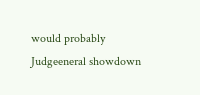would probably Judgeeneral showdown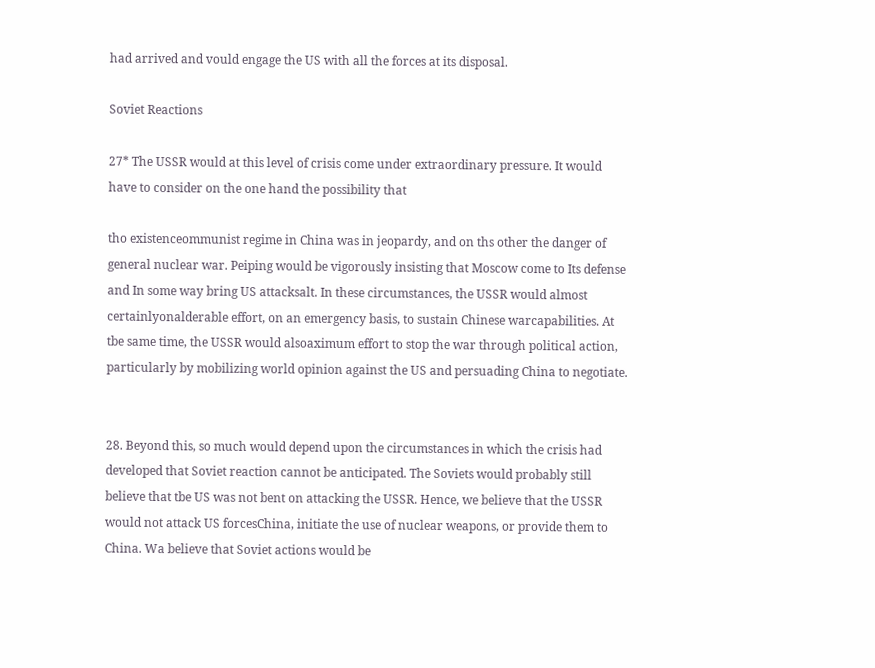had arrived and vould engage the US with all the forces at its disposal.

Soviet Reactions

27* The USSR would at this level of crisis come under extraordinary pressure. It would have to consider on the one hand the possibility that

tho existenceommunist regime in China was in jeopardy, and on ths other the danger of general nuclear war. Peiping would be vigorously insisting that Moscow come to Its defense and In some way bring US attacksalt. In these circumstances, the USSR would almost certainlyonalderable effort, on an emergency basis, to sustain Chinese warcapabilities. At tbe same time, the USSR would alsoaximum effort to stop the war through political action, particularly by mobilizing world opinion against the US and persuading China to negotiate.


28. Beyond this, so much would depend upon the circumstances in which the crisis had developed that Soviet reaction cannot be anticipated. The Soviets would probably still believe that tbe US was not bent on attacking the USSR. Hence, we believe that the USSR would not attack US forcesChina, initiate the use of nuclear weapons, or provide them to China. Wa believe that Soviet actions would be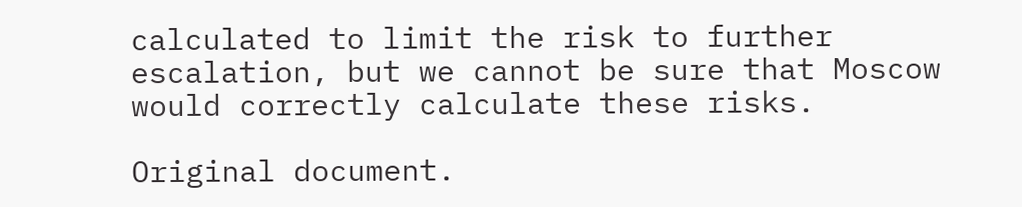calculated to limit the risk to further escalation, but we cannot be sure that Moscow would correctly calculate these risks.

Original document.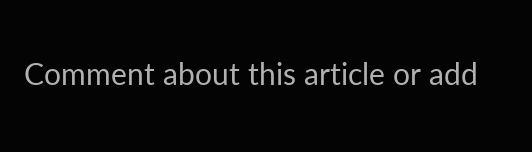Comment about this article or add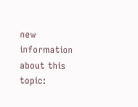new information about this topic: